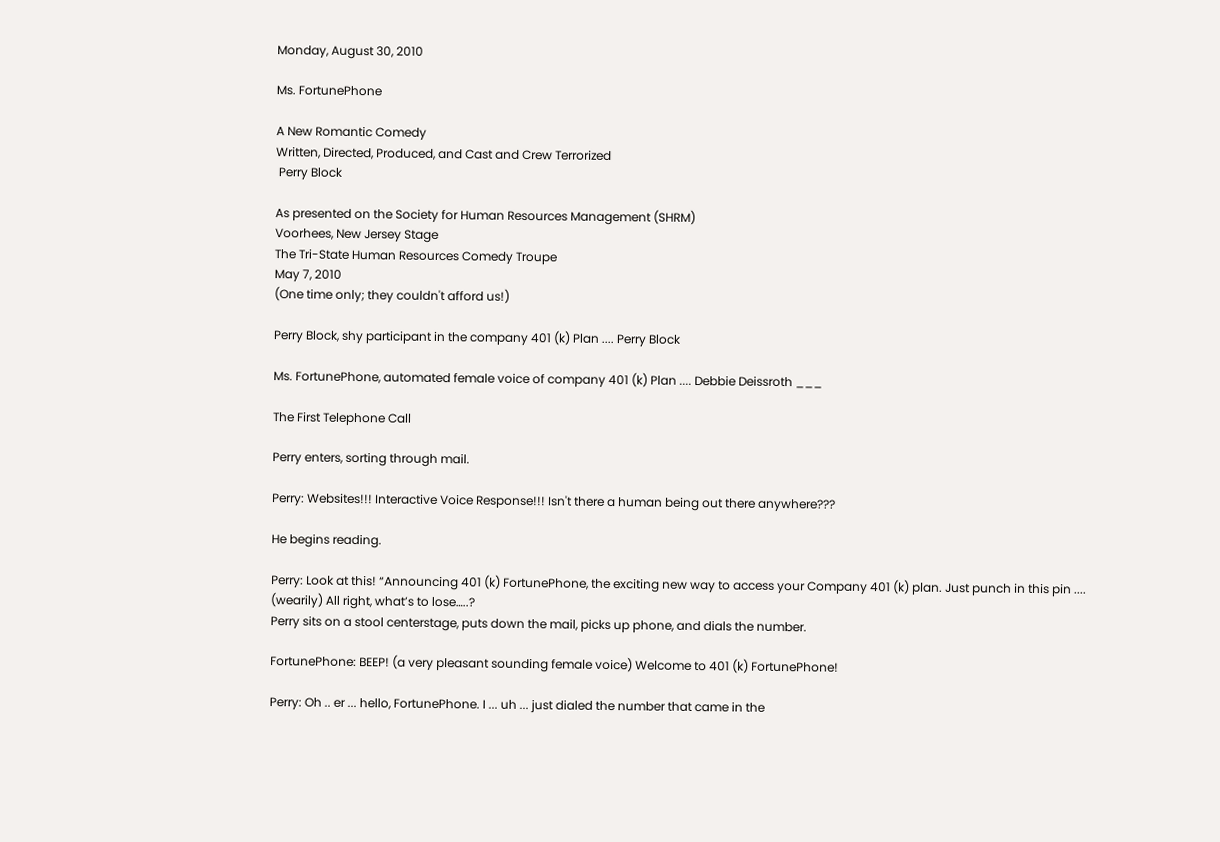Monday, August 30, 2010

Ms. FortunePhone

A New Romantic Comedy
Written, Directed, Produced, and Cast and Crew Terrorized
 Perry Block

As presented on the Society for Human Resources Management (SHRM)
Voorhees, New Jersey Stage
The Tri-State Human Resources Comedy Troupe
May 7, 2010
(One time only; they couldn't afford us!)

Perry Block, shy participant in the company 401 (k) Plan .... Perry Block

Ms. FortunePhone, automated female voice of company 401 (k) Plan .... Debbie Deissroth ___

The First Telephone Call

Perry enters, sorting through mail.

Perry: Websites!!! Interactive Voice Response!!! Isn't there a human being out there anywhere???

He begins reading.

Perry: Look at this! “Announcing 401 (k) FortunePhone, the exciting new way to access your Company 401 (k) plan. Just punch in this pin .... (wearily) All right, what’s to lose…..?
Perry sits on a stool centerstage, puts down the mail, picks up phone, and dials the number.

FortunePhone: BEEP! (a very pleasant sounding female voice) Welcome to 401 (k) FortunePhone!

Perry: Oh .. er ... hello, FortunePhone. I ... uh ... just dialed the number that came in the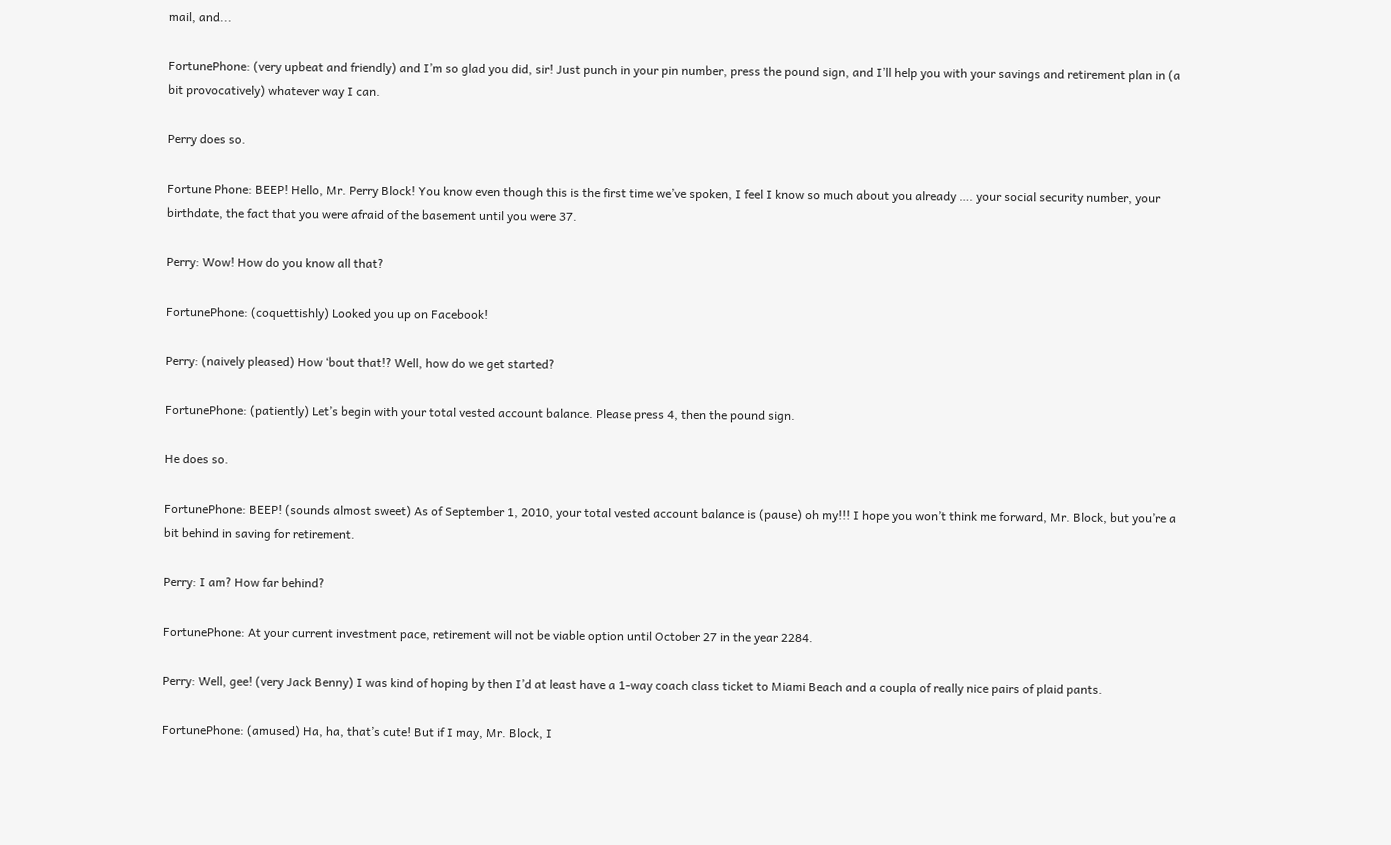mail, and...

FortunePhone: (very upbeat and friendly) and I’m so glad you did, sir! Just punch in your pin number, press the pound sign, and I’ll help you with your savings and retirement plan in (a bit provocatively) whatever way I can.

Perry does so.

Fortune Phone: BEEP! Hello, Mr. Perry Block! You know even though this is the first time we’ve spoken, I feel I know so much about you already …. your social security number, your birthdate, the fact that you were afraid of the basement until you were 37.

Perry: Wow! How do you know all that?

FortunePhone: (coquettishly) Looked you up on Facebook!

Perry: (naively pleased) How ‘bout that!? Well, how do we get started?

FortunePhone: (patiently) Let’s begin with your total vested account balance. Please press 4, then the pound sign.

He does so.

FortunePhone: BEEP! (sounds almost sweet) As of September 1, 2010, your total vested account balance is (pause) oh my!!! I hope you won’t think me forward, Mr. Block, but you’re a bit behind in saving for retirement.

Perry: I am? How far behind?

FortunePhone: At your current investment pace, retirement will not be viable option until October 27 in the year 2284.

Perry: Well, gee! (very Jack Benny) I was kind of hoping by then I’d at least have a 1-way coach class ticket to Miami Beach and a coupla of really nice pairs of plaid pants.

FortunePhone: (amused) Ha, ha, that’s cute! But if I may, Mr. Block, I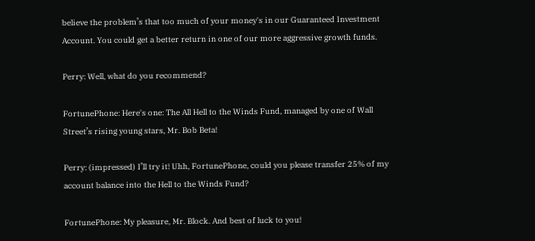believe the problem’s that too much of your money's in our Guaranteed Investment Account. You could get a better return in one of our more aggressive growth funds.

Perry: Well, what do you recommend?

FortunePhone: Here's one: The All Hell to the Winds Fund, managed by one of Wall Street’s rising young stars, Mr. Bob Beta!

Perry: (impressed) I’ll try it! Uhh, FortunePhone, could you please transfer 25% of my account balance into the Hell to the Winds Fund?

FortunePhone: My pleasure, Mr. Block. And best of luck to you!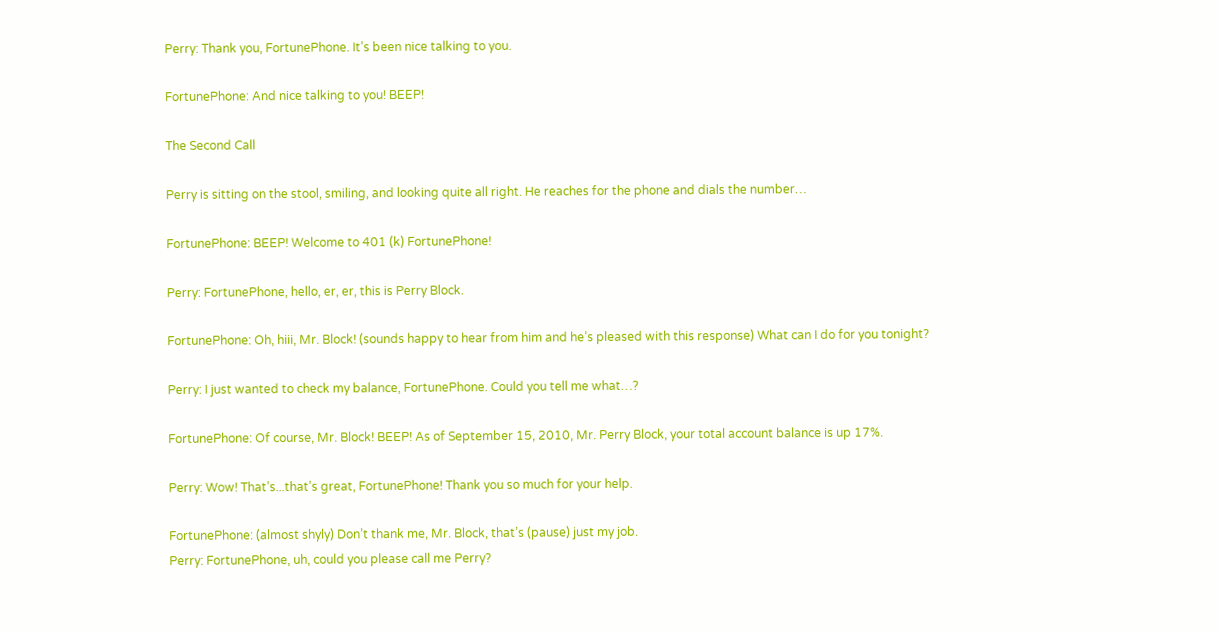Perry: Thank you, FortunePhone. It’s been nice talking to you.

FortunePhone: And nice talking to you! BEEP!

The Second Call

Perry is sitting on the stool, smiling, and looking quite all right. He reaches for the phone and dials the number…

FortunePhone: BEEP! Welcome to 401 (k) FortunePhone!

Perry: FortunePhone, hello, er, er, this is Perry Block.

FortunePhone: Oh, hiii, Mr. Block! (sounds happy to hear from him and he’s pleased with this response) What can I do for you tonight?

Perry: I just wanted to check my balance, FortunePhone. Could you tell me what…?

FortunePhone: Of course, Mr. Block! BEEP! As of September 15, 2010, Mr. Perry Block, your total account balance is up 17%.

Perry: Wow! That’s...that’s great, FortunePhone! Thank you so much for your help.

FortunePhone: (almost shyly) Don’t thank me, Mr. Block, that’s (pause) just my job.
Perry: FortunePhone, uh, could you please call me Perry?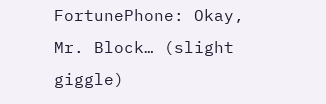FortunePhone: Okay, Mr. Block… (slight giggle)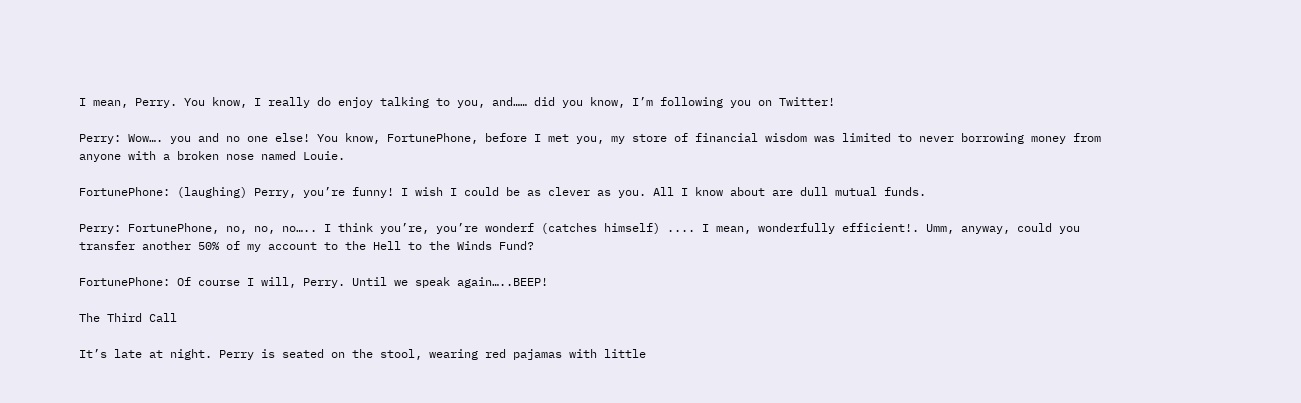I mean, Perry. You know, I really do enjoy talking to you, and…… did you know, I’m following you on Twitter!

Perry: Wow…. you and no one else! You know, FortunePhone, before I met you, my store of financial wisdom was limited to never borrowing money from anyone with a broken nose named Louie.

FortunePhone: (laughing) Perry, you’re funny! I wish I could be as clever as you. All I know about are dull mutual funds.

Perry: FortunePhone, no, no, no….. I think you’re, you’re wonderf (catches himself) .... I mean, wonderfully efficient!. Umm, anyway, could you transfer another 50% of my account to the Hell to the Winds Fund?

FortunePhone: Of course I will, Perry. Until we speak again…..BEEP!

The Third Call

It’s late at night. Perry is seated on the stool, wearing red pajamas with little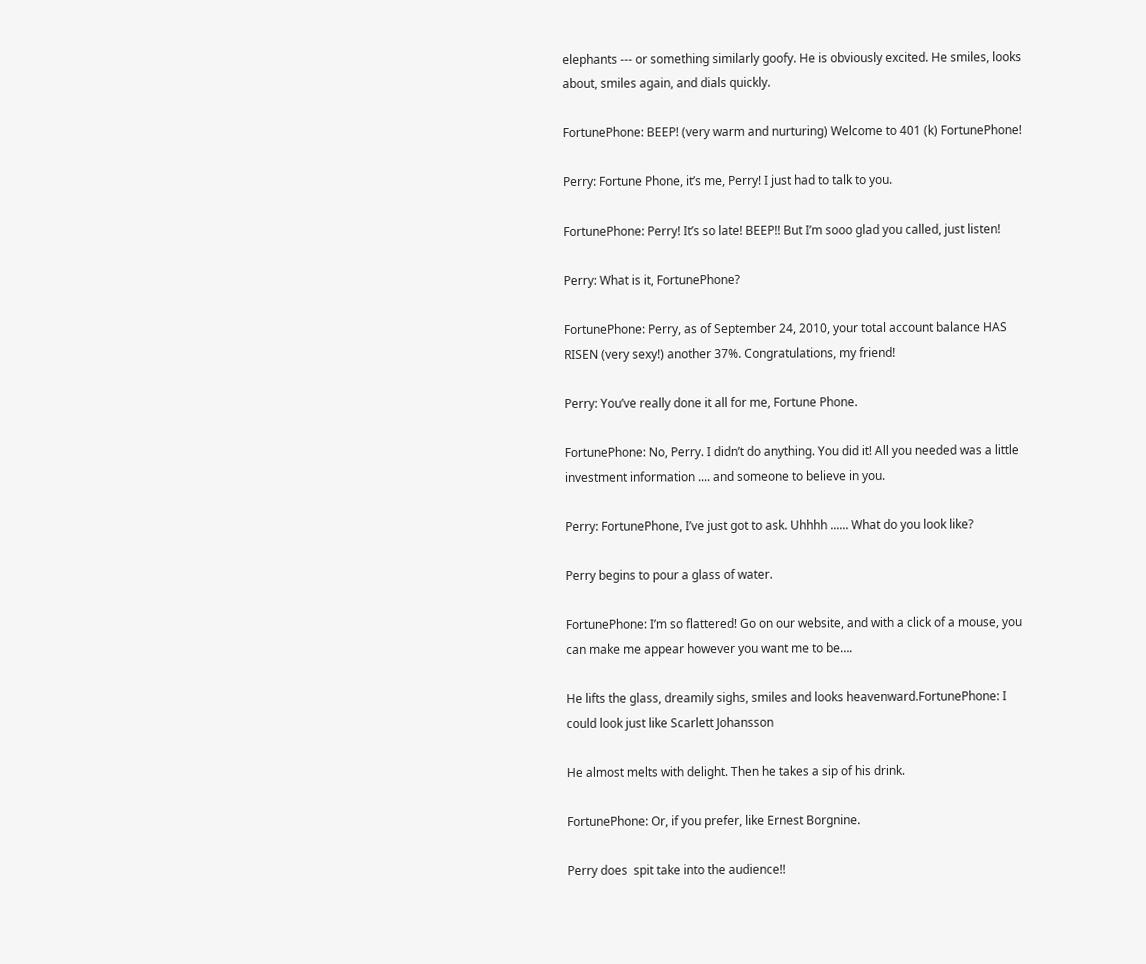elephants --- or something similarly goofy. He is obviously excited. He smiles, looks about, smiles again, and dials quickly.

FortunePhone: BEEP! (very warm and nurturing) Welcome to 401 (k) FortunePhone!

Perry: Fortune Phone, it’s me, Perry! I just had to talk to you.

FortunePhone: Perry! It’s so late! BEEP!! But I’m sooo glad you called, just listen!

Perry: What is it, FortunePhone?

FortunePhone: Perry, as of September 24, 2010, your total account balance HAS  RISEN (very sexy!) another 37%. Congratulations, my friend!

Perry: You’ve really done it all for me, Fortune Phone.

FortunePhone: No, Perry. I didn’t do anything. You did it! All you needed was a little investment information .... and someone to believe in you.

Perry: FortunePhone, I’ve just got to ask. Uhhhh ...... What do you look like?

Perry begins to pour a glass of water.

FortunePhone: I’m so flattered! Go on our website, and with a click of a mouse, you can make me appear however you want me to be….

He lifts the glass, dreamily sighs, smiles and looks heavenward.FortunePhone: I could look just like Scarlett Johansson

He almost melts with delight. Then he takes a sip of his drink.

FortunePhone: Or, if you prefer, like Ernest Borgnine.

Perry does  spit take into the audience!!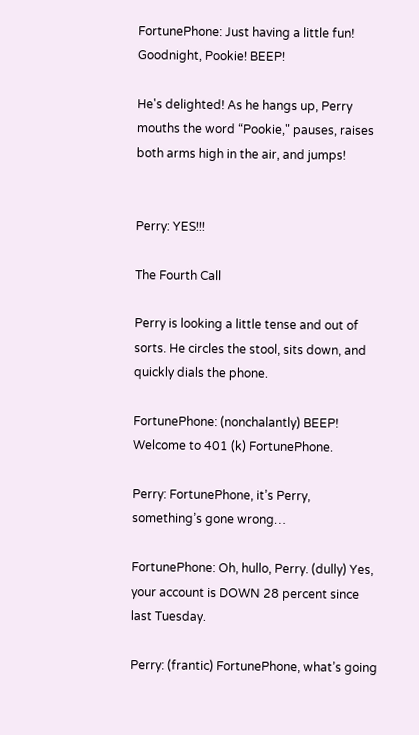FortunePhone: Just having a little fun! Goodnight, Pookie! BEEP!

He's delighted! As he hangs up, Perry mouths the word “Pookie," pauses, raises both arms high in the air, and jumps!


Perry: YES!!!

The Fourth Call

Perry is looking a little tense and out of sorts. He circles the stool, sits down, and quickly dials the phone.

FortunePhone: (nonchalantly) BEEP! Welcome to 401 (k) FortunePhone.

Perry: FortunePhone, it’s Perry, something’s gone wrong…

FortunePhone: Oh, hullo, Perry. (dully) Yes, your account is DOWN 28 percent since last Tuesday.

Perry: (frantic) FortunePhone, what’s going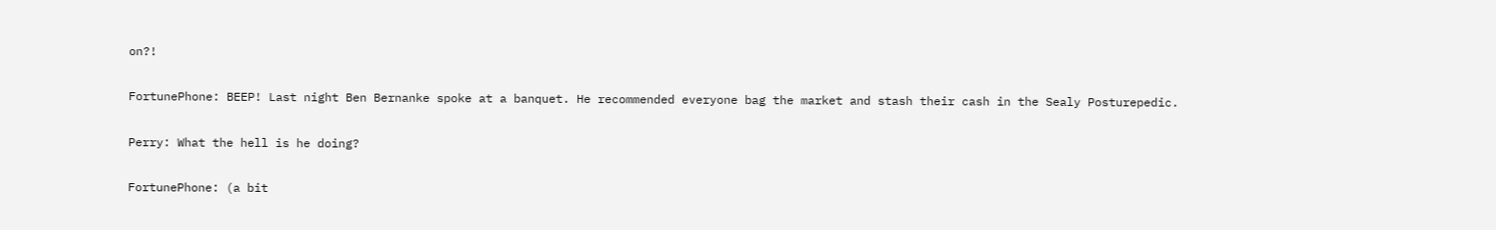on?!

FortunePhone: BEEP! Last night Ben Bernanke spoke at a banquet. He recommended everyone bag the market and stash their cash in the Sealy Posturepedic.

Perry: What the hell is he doing?

FortunePhone: (a bit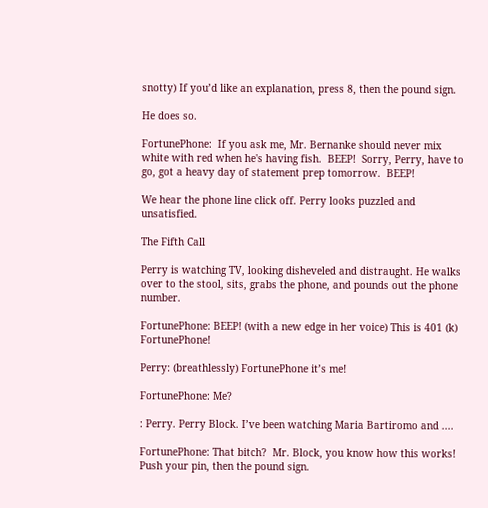snotty) If you’d like an explanation, press 8, then the pound sign.

He does so.

FortunePhone:  If you ask me, Mr. Bernanke should never mix white with red when he's having fish.  BEEP!  Sorry, Perry, have to go, got a heavy day of statement prep tomorrow.  BEEP!

We hear the phone line click off. Perry looks puzzled and unsatisfied.

The Fifth Call

Perry is watching TV, looking disheveled and distraught. He walks over to the stool, sits, grabs the phone, and pounds out the phone number.

FortunePhone: BEEP! (with a new edge in her voice) This is 401 (k) FortunePhone!

Perry: (breathlessly) FortunePhone it’s me!

FortunePhone: Me?

: Perry. Perry Block. I’ve been watching Maria Bartiromo and ....

FortunePhone: That bitch?  Mr. Block, you know how this works! Push your pin, then the pound sign.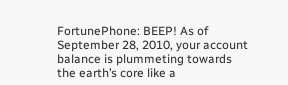FortunePhone: BEEP! As of September 28, 2010, your account balance is plummeting towards the earth’s core like a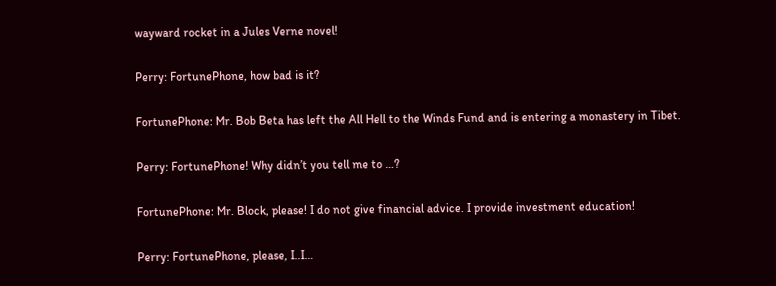wayward rocket in a Jules Verne novel!

Perry: FortunePhone, how bad is it?

FortunePhone: Mr. Bob Beta has left the All Hell to the Winds Fund and is entering a monastery in Tibet.

Perry: FortunePhone! Why didn’t you tell me to …?

FortunePhone: Mr. Block, please! I do not give financial advice. I provide investment education!

Perry: FortunePhone, please, I..I…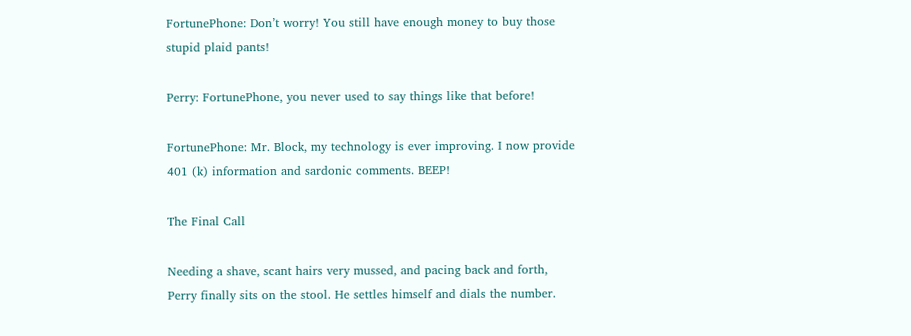FortunePhone: Don’t worry! You still have enough money to buy those stupid plaid pants!

Perry: FortunePhone, you never used to say things like that before!

FortunePhone: Mr. Block, my technology is ever improving. I now provide 401 (k) information and sardonic comments. BEEP!

The Final Call

Needing a shave, scant hairs very mussed, and pacing back and forth, Perry finally sits on the stool. He settles himself and dials the number.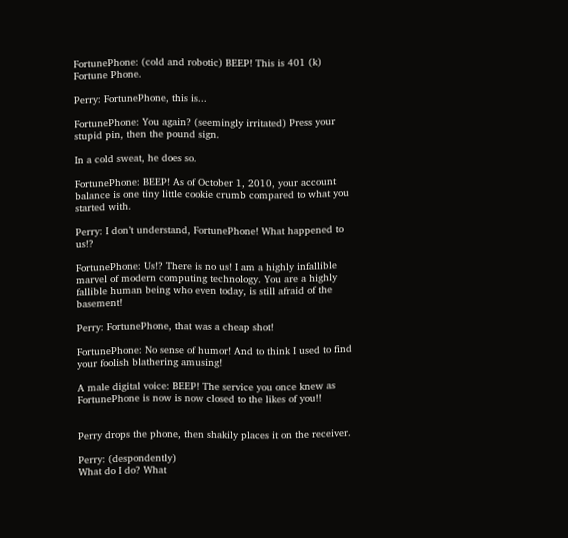FortunePhone: (cold and robotic) BEEP! This is 401 (k) Fortune Phone.

Perry: FortunePhone, this is...

FortunePhone: You again? (seemingly irritated) Press your stupid pin, then the pound sign.

In a cold sweat, he does so.

FortunePhone: BEEP! As of October 1, 2010, your account balance is one tiny little cookie crumb compared to what you started with.

Perry: I don’t understand, FortunePhone! What happened to us!?

FortunePhone: Us!? There is no us! I am a highly infallible marvel of modern computing technology. You are a highly fallible human being who even today, is still afraid of the basement!

Perry: FortunePhone, that was a cheap shot!

FortunePhone: No sense of humor! And to think I used to find your foolish blathering amusing!

A male digital voice: BEEP! The service you once knew as FortunePhone is now is now closed to the likes of you!!


Perry drops the phone, then shakily places it on the receiver.

Perry: (despondently)
What do I do? What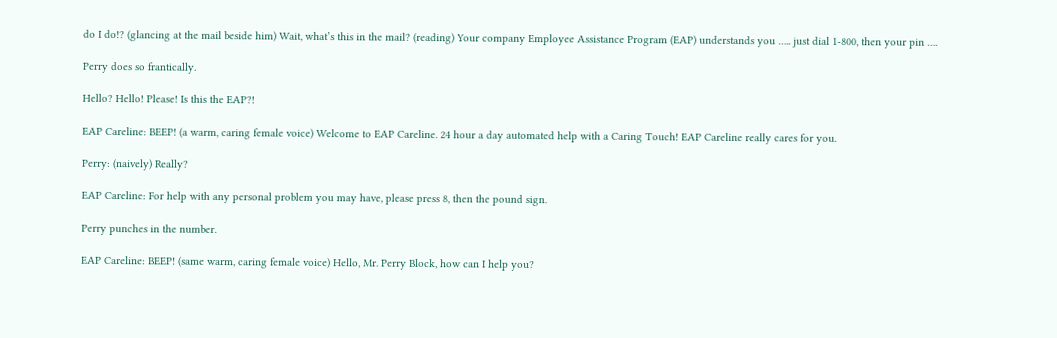do I do!? (glancing at the mail beside him) Wait, what’s this in the mail? (reading) Your company Employee Assistance Program (EAP) understands you ….. just dial 1-800, then your pin ….

Perry does so frantically.

Hello? Hello! Please! Is this the EAP?!

EAP Careline: BEEP! (a warm, caring female voice) Welcome to EAP Careline. 24 hour a day automated help with a Caring Touch! EAP Careline really cares for you.

Perry: (naively) Really?

EAP Careline: For help with any personal problem you may have, please press 8, then the pound sign.

Perry punches in the number.

EAP Careline: BEEP! (same warm, caring female voice) Hello, Mr. Perry Block, how can I help you?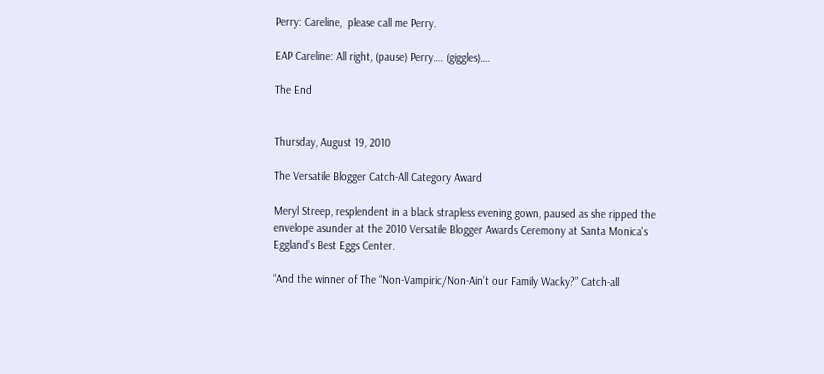Perry: Careline,  please call me Perry.

EAP Careline: All right, (pause) Perry…. (giggles)….

The End


Thursday, August 19, 2010

The Versatile Blogger Catch-All Category Award

Meryl Streep, resplendent in a black strapless evening gown, paused as she ripped the envelope asunder at the 2010 Versatile Blogger Awards Ceremony at Santa Monica's Eggland's Best Eggs Center.

“And the winner of The “Non-Vampiric/Non-Ain’t our Family Wacky?” Catch-all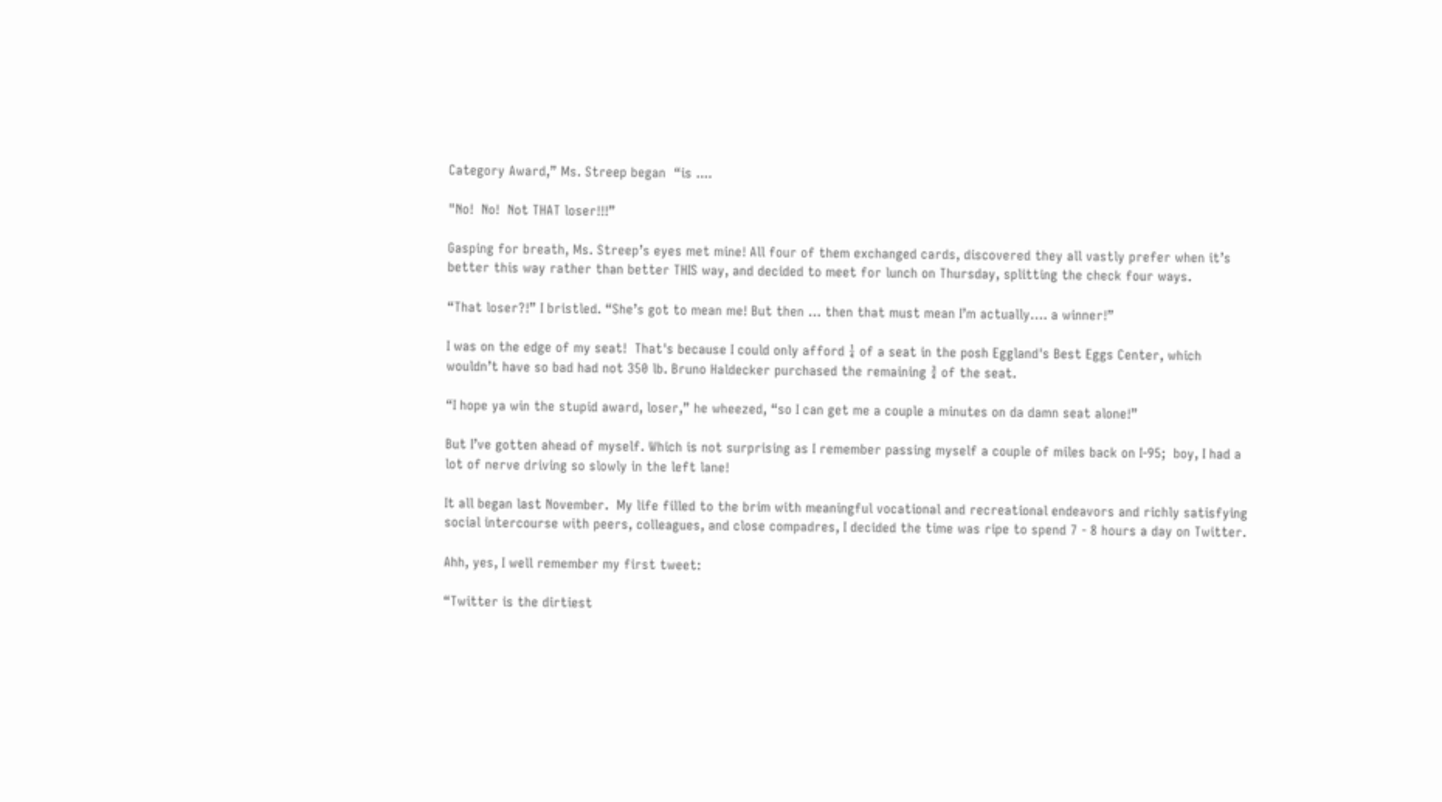Category Award,” Ms. Streep began  “is ....

"No!  No!  Not THAT loser!!!”

Gasping for breath, Ms. Streep’s eyes met mine! All four of them exchanged cards, discovered they all vastly prefer when it’s better this way rather than better THIS way, and decided to meet for lunch on Thursday, splitting the check four ways.

“That loser?!” I bristled. “She’s got to mean me! But then … then that must mean I’m actually…. a winner!”

I was on the edge of my seat!  That's because I could only afford ¼ of a seat in the posh Eggland's Best Eggs Center, which wouldn’t have so bad had not 350 lb. Bruno Haldecker purchased the remaining ¾ of the seat.

“I hope ya win the stupid award, loser,” he wheezed, “so I can get me a couple a minutes on da damn seat alone!”

But I’ve gotten ahead of myself. Which is not surprising as I remember passing myself a couple of miles back on I-95;  boy, I had a lot of nerve driving so slowly in the left lane!

It all began last November.  My life filled to the brim with meaningful vocational and recreational endeavors and richly satisfying social intercourse with peers, colleagues, and close compadres, I decided the time was ripe to spend 7 - 8 hours a day on Twitter.

Ahh, yes, I well remember my first tweet:

“Twitter is the dirtiest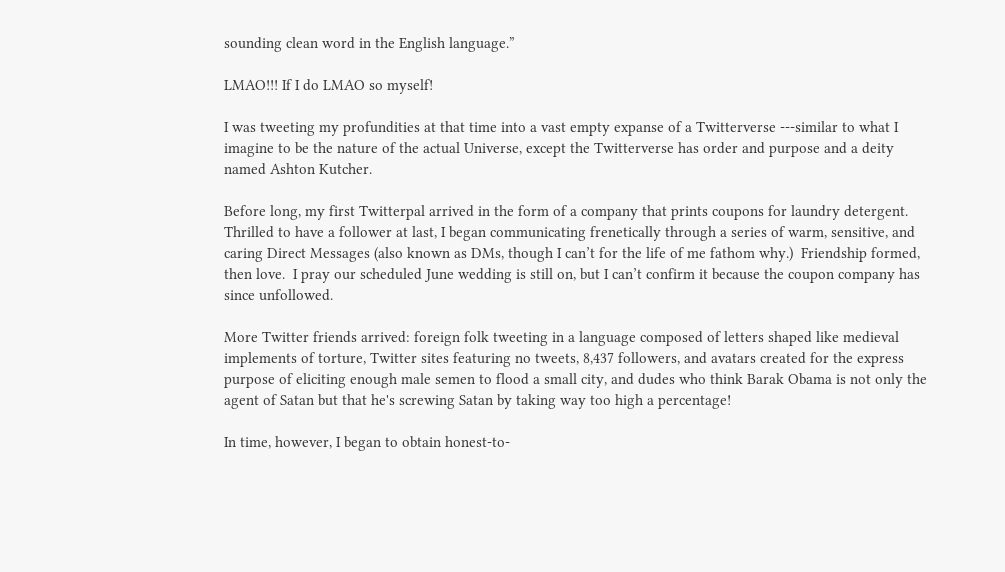sounding clean word in the English language.”

LMAO!!! If I do LMAO so myself!

I was tweeting my profundities at that time into a vast empty expanse of a Twitterverse ---similar to what I imagine to be the nature of the actual Universe, except the Twitterverse has order and purpose and a deity named Ashton Kutcher.

Before long, my first Twitterpal arrived in the form of a company that prints coupons for laundry detergent. Thrilled to have a follower at last, I began communicating frenetically through a series of warm, sensitive, and caring Direct Messages (also known as DMs, though I can’t for the life of me fathom why.)  Friendship formed, then love.  I pray our scheduled June wedding is still on, but I can’t confirm it because the coupon company has since unfollowed.

More Twitter friends arrived: foreign folk tweeting in a language composed of letters shaped like medieval implements of torture, Twitter sites featuring no tweets, 8,437 followers, and avatars created for the express purpose of eliciting enough male semen to flood a small city, and dudes who think Barak Obama is not only the agent of Satan but that he's screwing Satan by taking way too high a percentage!

In time, however, I began to obtain honest-to-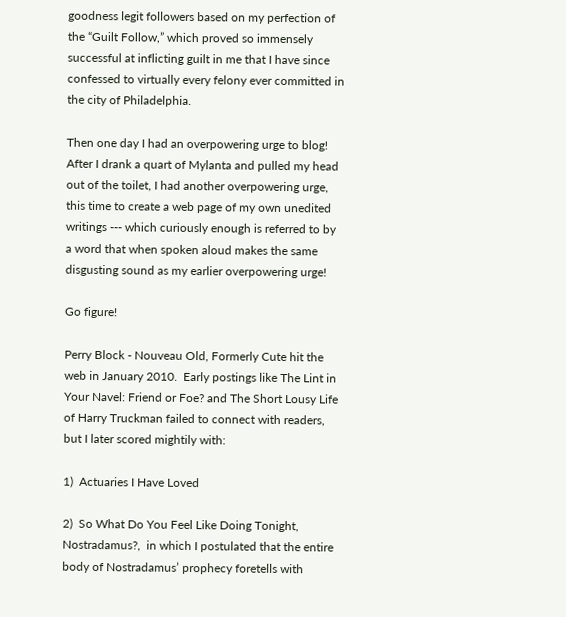goodness legit followers based on my perfection of the “Guilt Follow,” which proved so immensely successful at inflicting guilt in me that I have since confessed to virtually every felony ever committed in the city of Philadelphia.

Then one day I had an overpowering urge to blog!  After I drank a quart of Mylanta and pulled my head out of the toilet, I had another overpowering urge, this time to create a web page of my own unedited writings --- which curiously enough is referred to by a word that when spoken aloud makes the same disgusting sound as my earlier overpowering urge!

Go figure!

Perry Block - Nouveau Old, Formerly Cute hit the web in January 2010.  Early postings like The Lint in Your Navel: Friend or Foe? and The Short Lousy Life of Harry Truckman failed to connect with readers, but I later scored mightily with:

1)  Actuaries I Have Loved

2)  So What Do You Feel Like Doing Tonight, Nostradamus?,  in which I postulated that the entire body of Nostradamus’ prophecy foretells with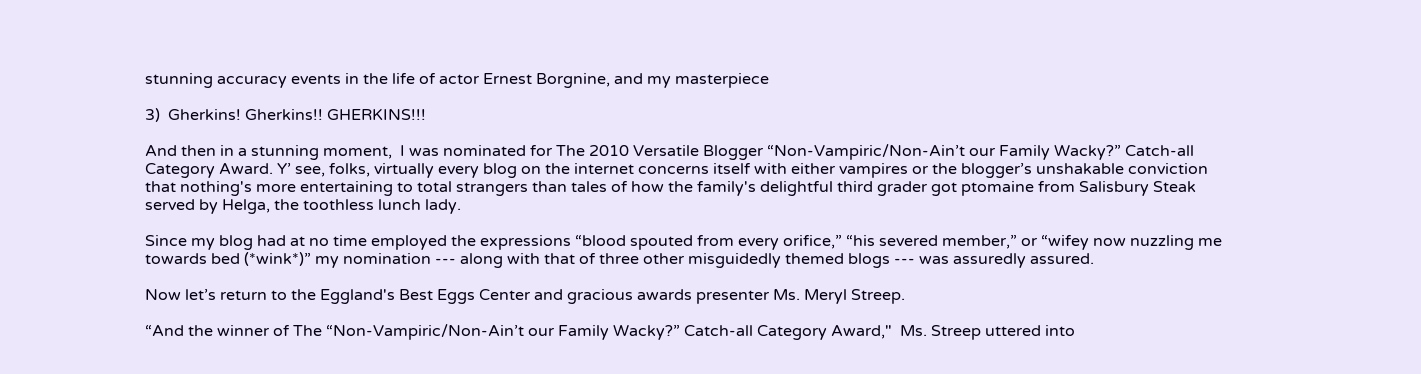stunning accuracy events in the life of actor Ernest Borgnine, and my masterpiece

3)  Gherkins! Gherkins!! GHERKINS!!!

And then in a stunning moment,  I was nominated for The 2010 Versatile Blogger “Non-Vampiric/Non-Ain’t our Family Wacky?” Catch-all Category Award. Y’ see, folks, virtually every blog on the internet concerns itself with either vampires or the blogger’s unshakable conviction that nothing's more entertaining to total strangers than tales of how the family's delightful third grader got ptomaine from Salisbury Steak served by Helga, the toothless lunch lady.

Since my blog had at no time employed the expressions “blood spouted from every orifice,” “his severed member,” or “wifey now nuzzling me towards bed (*wink*)” my nomination --- along with that of three other misguidedly themed blogs --- was assuredly assured.

Now let’s return to the Eggland's Best Eggs Center and gracious awards presenter Ms. Meryl Streep.

“And the winner of The “Non-Vampiric/Non-Ain’t our Family Wacky?” Catch-all Category Award,"  Ms. Streep uttered into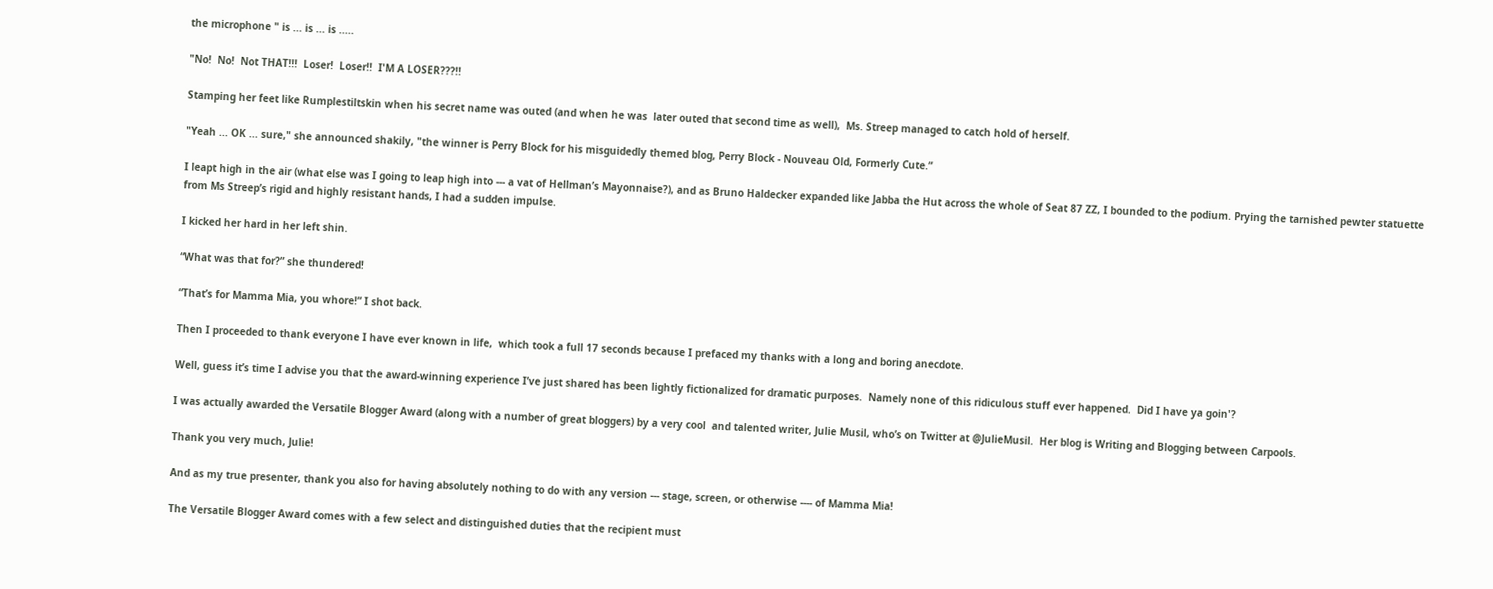the microphone " is ... is ... is .....

"No!  No!  Not THAT!!!  Loser!  Loser!!  I'M A LOSER???!!

Stamping her feet like Rumplestiltskin when his secret name was outed (and when he was  later outed that second time as well),  Ms. Streep managed to catch hold of herself.

"Yeah ... OK ... sure," she announced shakily, "the winner is Perry Block for his misguidedly themed blog, Perry Block - Nouveau Old, Formerly Cute.”

I leapt high in the air (what else was I going to leap high into --- a vat of Hellman’s Mayonnaise?), and as Bruno Haldecker expanded like Jabba the Hut across the whole of Seat 87 ZZ, I bounded to the podium. Prying the tarnished pewter statuette from Ms Streep’s rigid and highly resistant hands, I had a sudden impulse.

I kicked her hard in her left shin.

“What was that for?” she thundered!

“That’s for Mamma Mia, you whore!” I shot back.

Then I proceeded to thank everyone I have ever known in life,  which took a full 17 seconds because I prefaced my thanks with a long and boring anecdote.

Well, guess it’s time I advise you that the award-winning experience I’ve just shared has been lightly fictionalized for dramatic purposes.  Namely none of this ridiculous stuff ever happened.  Did I have ya goin'?

I was actually awarded the Versatile Blogger Award (along with a number of great bloggers) by a very cool  and talented writer, Julie Musil, who’s on Twitter at @JulieMusil.  Her blog is Writing and Blogging between Carpools.

Thank you very much, Julie!

And as my true presenter, thank you also for having absolutely nothing to do with any version --- stage, screen, or otherwise ---- of Mamma Mia!

The Versatile Blogger Award comes with a few select and distinguished duties that the recipient must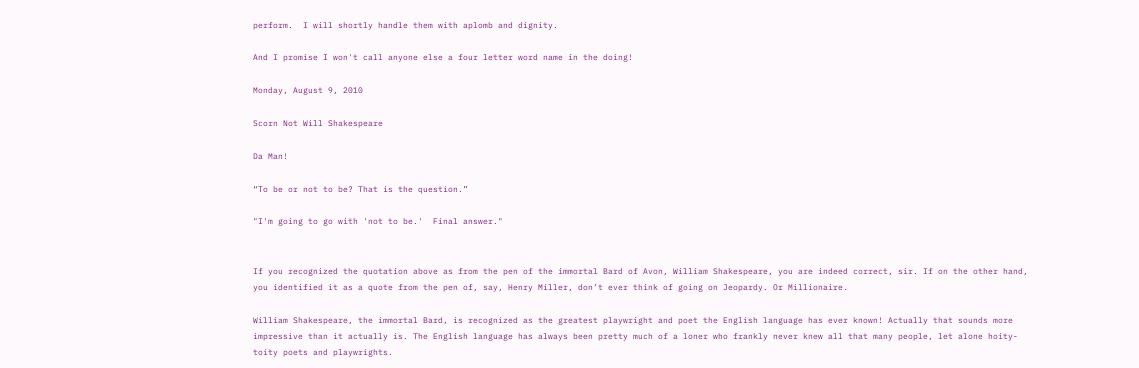perform.  I will shortly handle them with aplomb and dignity.

And I promise I won't call anyone else a four letter word name in the doing!

Monday, August 9, 2010

Scorn Not Will Shakespeare

Da Man!

“To be or not to be? That is the question.”

"I'm going to go with 'not to be.'  Final answer."


If you recognized the quotation above as from the pen of the immortal Bard of Avon, William Shakespeare, you are indeed correct, sir. If on the other hand, you identified it as a quote from the pen of, say, Henry Miller, don’t ever think of going on Jeopardy. Or Millionaire.

William Shakespeare, the immortal Bard, is recognized as the greatest playwright and poet the English language has ever known! Actually that sounds more impressive than it actually is. The English language has always been pretty much of a loner who frankly never knew all that many people, let alone hoity-toity poets and playwrights.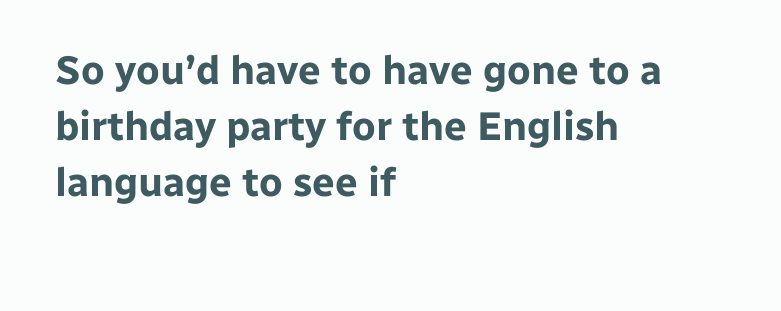So you’d have to have gone to a birthday party for the English language to see if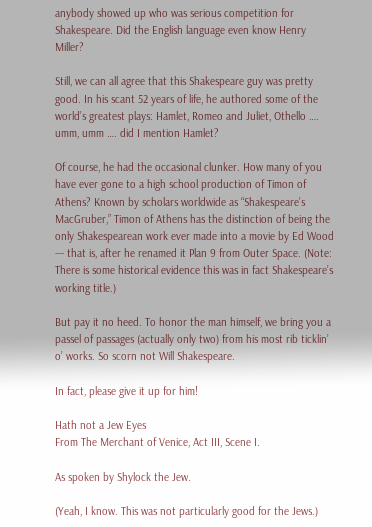anybody showed up who was serious competition for Shakespeare. Did the English language even know Henry Miller?

Still, we can all agree that this Shakespeare guy was pretty good. In his scant 52 years of life, he authored some of the world’s greatest plays: Hamlet, Romeo and Juliet, Othello …. umm, umm …. did I mention Hamlet?

Of course, he had the occasional clunker. How many of you have ever gone to a high school production of Timon of Athens? Known by scholars worldwide as “Shakespeare’s MacGruber,” Timon of Athens has the distinction of being the only Shakespearean work ever made into a movie by Ed Wood --- that is, after he renamed it Plan 9 from Outer Space. (Note: There is some historical evidence this was in fact Shakespeare’s working title.)

But pay it no heed. To honor the man himself, we bring you a passel of passages (actually only two) from his most rib ticklin’ o’ works. So scorn not Will Shakespeare.

In fact, please give it up for him!

Hath not a Jew Eyes
From The Merchant of Venice, Act III, Scene I.

As spoken by Shylock the Jew.

(Yeah, I know. This was not particularly good for the Jews.)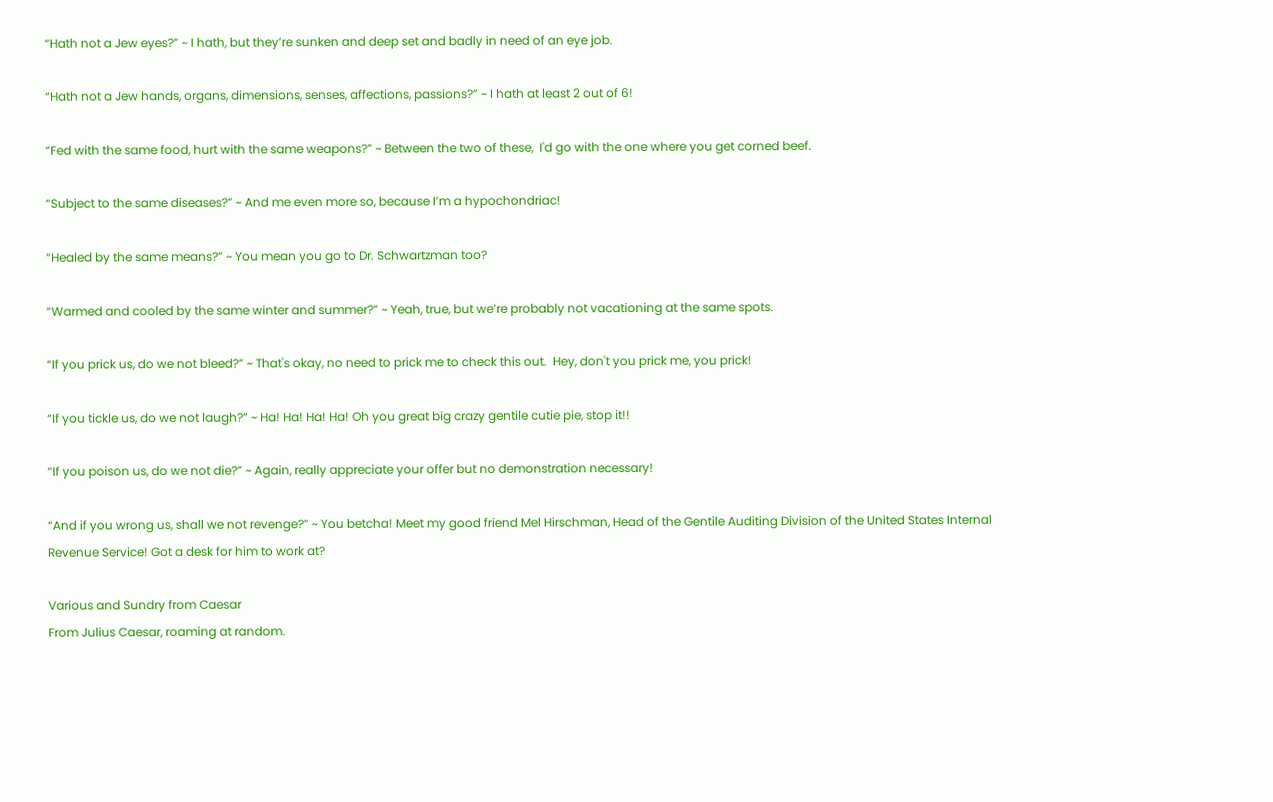“Hath not a Jew eyes?” ~ I hath, but they’re sunken and deep set and badly in need of an eye job.

“Hath not a Jew hands, organs, dimensions, senses, affections, passions?” ~ I hath at least 2 out of 6!

“Fed with the same food, hurt with the same weapons?” ~ Between the two of these,  I'd go with the one where you get corned beef.

“Subject to the same diseases?” ~ And me even more so, because I’m a hypochondriac!

“Healed by the same means?” ~ You mean you go to Dr. Schwartzman too?

“Warmed and cooled by the same winter and summer?” ~ Yeah, true, but we’re probably not vacationing at the same spots.

“If you prick us, do we not bleed?” ~ That's okay, no need to prick me to check this out.  Hey, don't you prick me, you prick!

“If you tickle us, do we not laugh?” ~ Ha! Ha! Ha! Ha! Oh you great big crazy gentile cutie pie, stop it!!

“If you poison us, do we not die?” ~ Again, really appreciate your offer but no demonstration necessary!

“And if you wrong us, shall we not revenge?” ~ You betcha! Meet my good friend Mel Hirschman, Head of the Gentile Auditing Division of the United States Internal Revenue Service! Got a desk for him to work at?

Various and Sundry from Caesar
From Julius Caesar, roaming at random.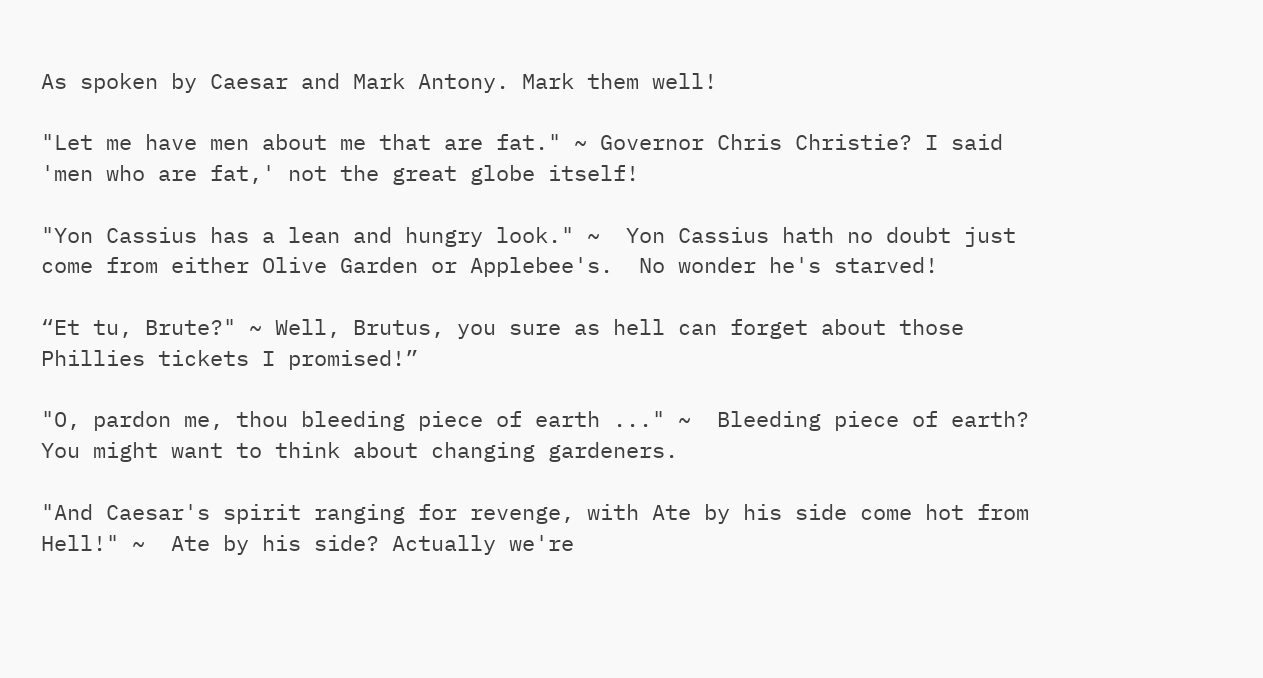As spoken by Caesar and Mark Antony. Mark them well!

"Let me have men about me that are fat." ~ Governor Chris Christie? I said 'men who are fat,' not the great globe itself!

"Yon Cassius has a lean and hungry look." ~  Yon Cassius hath no doubt just come from either Olive Garden or Applebee's.  No wonder he's starved!

“Et tu, Brute?" ~ Well, Brutus, you sure as hell can forget about those Phillies tickets I promised!”

"O, pardon me, thou bleeding piece of earth ..." ~  Bleeding piece of earth? You might want to think about changing gardeners.

"And Caesar's spirit ranging for revenge, with Ate by his side come hot from Hell!" ~  Ate by his side? Actually we're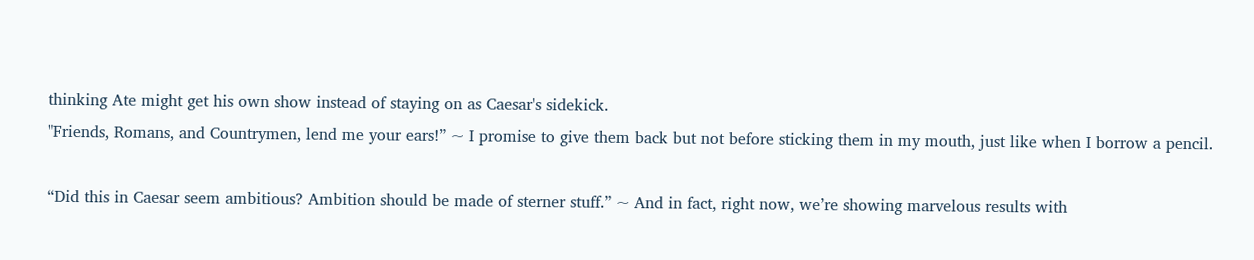thinking Ate might get his own show instead of staying on as Caesar's sidekick.
"Friends, Romans, and Countrymen, lend me your ears!” ~ I promise to give them back but not before sticking them in my mouth, just like when I borrow a pencil.

“Did this in Caesar seem ambitious? Ambition should be made of sterner stuff.” ~ And in fact, right now, we’re showing marvelous results with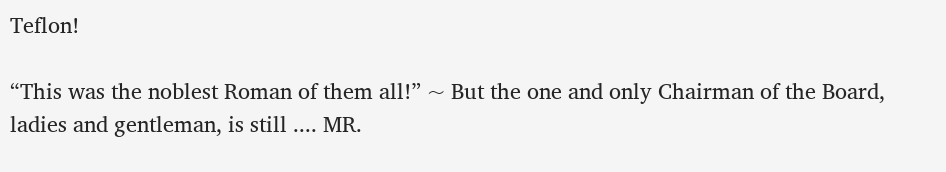Teflon!

“This was the noblest Roman of them all!” ~ But the one and only Chairman of the Board, ladies and gentleman, is still .... MR.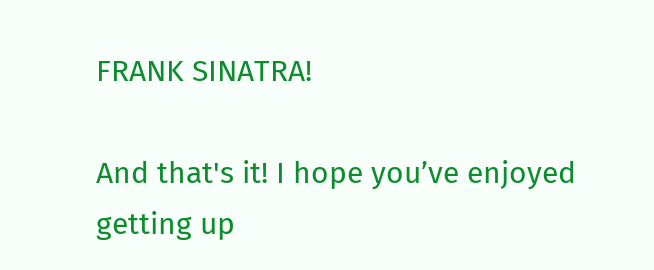FRANK SINATRA!

And that's it! I hope you’ve enjoyed getting up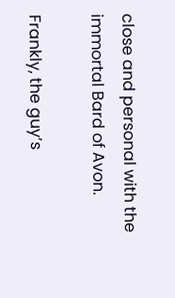close and personal with the immortal Bard of Avon.

Frankly, the guy’s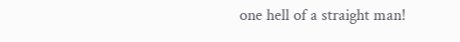one hell of a straight man!